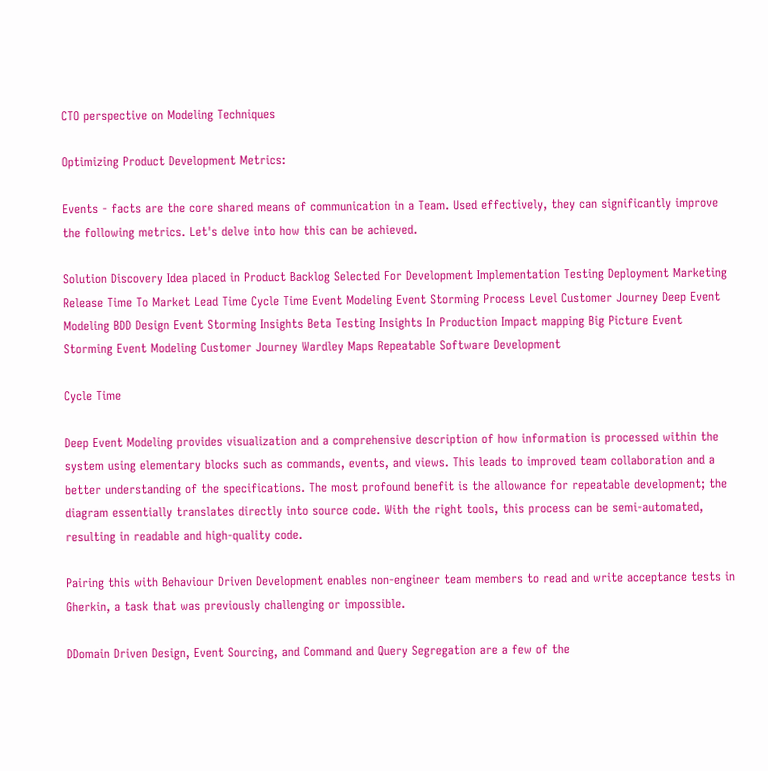CTO perspective on Modeling Techniques

Optimizing Product Development Metrics:

Events - facts are the core shared means of communication in a Team. Used effectively, they can significantly improve the following metrics. Let's delve into how this can be achieved.

Solution Discovery Idea placed in Product Backlog Selected For Development Implementation Testing Deployment Marketing Release Time To Market Lead Time Cycle Time Event Modeling Event Storming Process Level Customer Journey Deep Event Modeling BDD Design Event Storming Insights Beta Testing Insights In Production Impact mapping Big Picture Event Storming Event Modeling Customer Journey Wardley Maps Repeatable Software Development

Cycle Time

Deep Event Modeling provides visualization and a comprehensive description of how information is processed within the system using elementary blocks such as commands, events, and views. This leads to improved team collaboration and a better understanding of the specifications. The most profound benefit is the allowance for repeatable development; the diagram essentially translates directly into source code. With the right tools, this process can be semi-automated, resulting in readable and high-quality code.

Pairing this with Behaviour Driven Development enables non-engineer team members to read and write acceptance tests in Gherkin, a task that was previously challenging or impossible.

DDomain Driven Design, Event Sourcing, and Command and Query Segregation are a few of the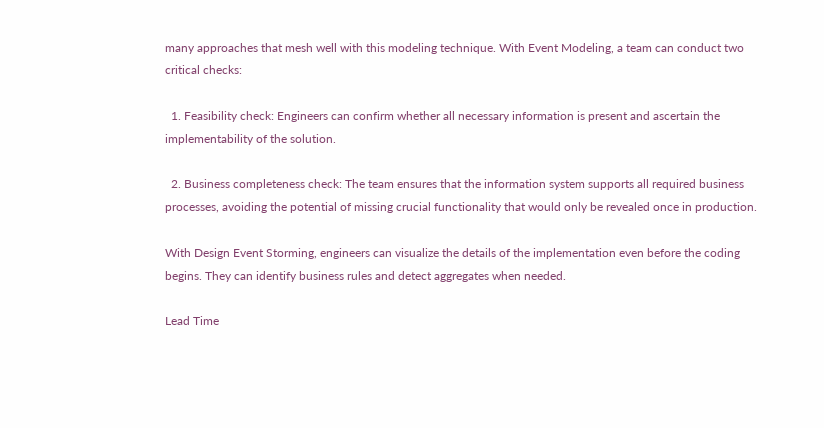many approaches that mesh well with this modeling technique. With Event Modeling, a team can conduct two critical checks:

  1. Feasibility check: Engineers can confirm whether all necessary information is present and ascertain the implementability of the solution.

  2. Business completeness check: The team ensures that the information system supports all required business processes, avoiding the potential of missing crucial functionality that would only be revealed once in production.

With Design Event Storming, engineers can visualize the details of the implementation even before the coding begins. They can identify business rules and detect aggregates when needed.

Lead Time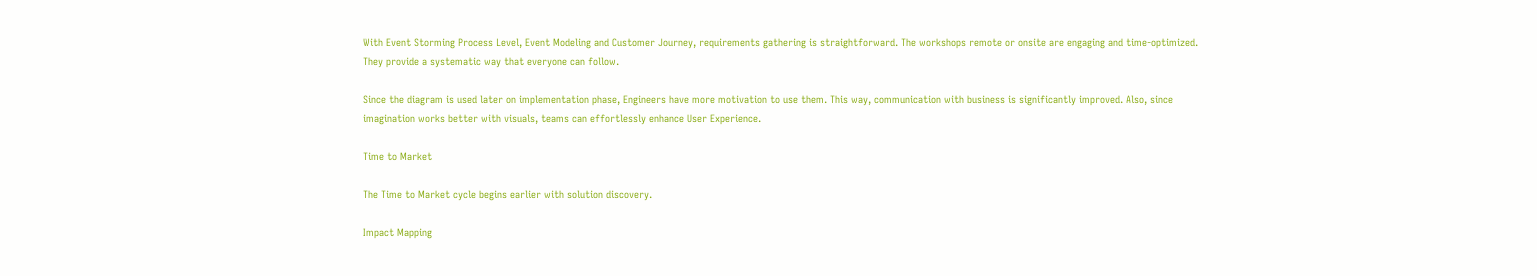With Event Storming Process Level, Event Modeling and Customer Journey, requirements gathering is straightforward. The workshops remote or onsite are engaging and time-optimized. They provide a systematic way that everyone can follow.

Since the diagram is used later on implementation phase, Engineers have more motivation to use them. This way, communication with business is significantly improved. Also, since imagination works better with visuals, teams can effortlessly enhance User Experience.

Time to Market

The Time to Market cycle begins earlier with solution discovery.

Impact Mapping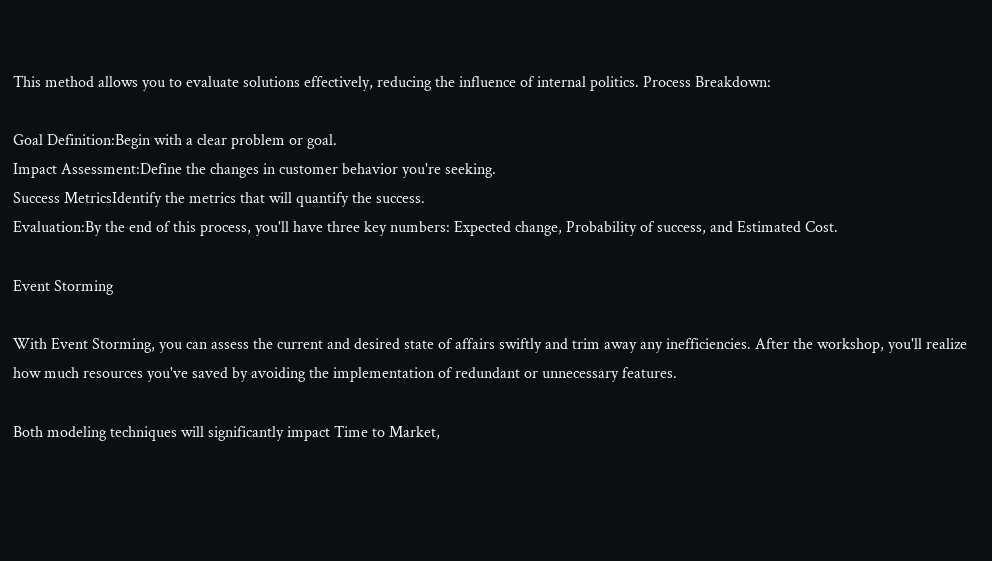This method allows you to evaluate solutions effectively, reducing the influence of internal politics. Process Breakdown:

Goal Definition:Begin with a clear problem or goal.
Impact Assessment:Define the changes in customer behavior you're seeking.
Success MetricsIdentify the metrics that will quantify the success.
Evaluation:By the end of this process, you'll have three key numbers: Expected change, Probability of success, and Estimated Cost.

Event Storming

With Event Storming, you can assess the current and desired state of affairs swiftly and trim away any inefficiencies. After the workshop, you'll realize how much resources you've saved by avoiding the implementation of redundant or unnecessary features.

Both modeling techniques will significantly impact Time to Market,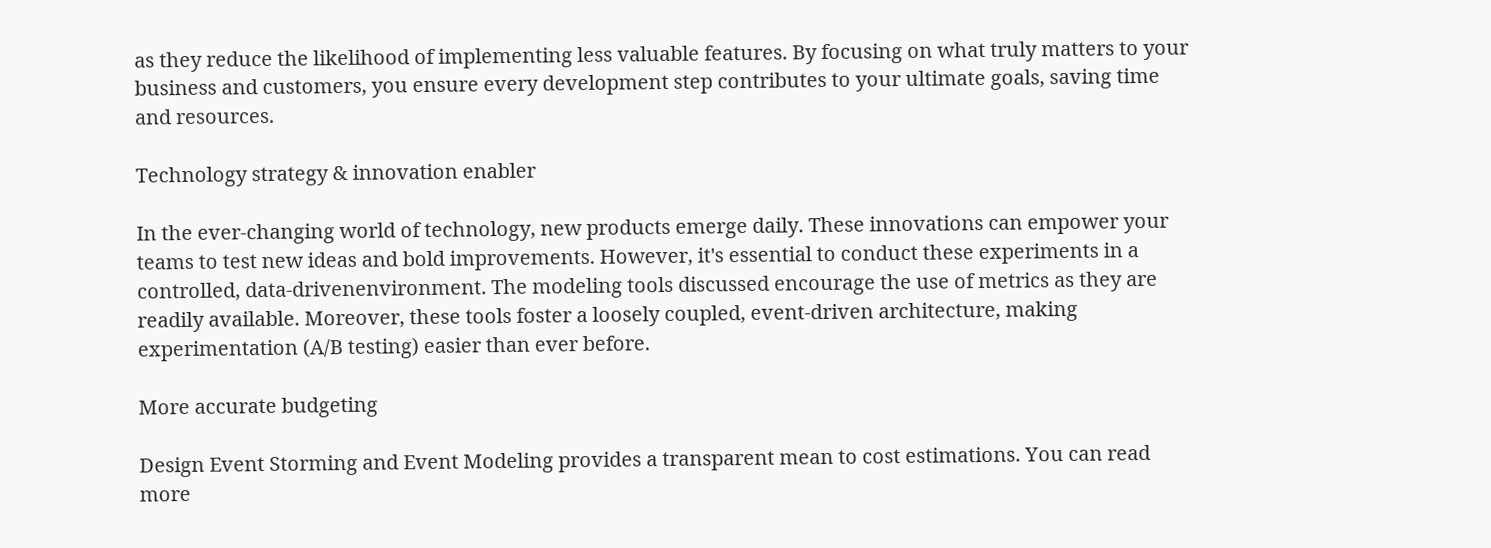as they reduce the likelihood of implementing less valuable features. By focusing on what truly matters to your business and customers, you ensure every development step contributes to your ultimate goals, saving time and resources.

Technology strategy & innovation enabler

In the ever-changing world of technology, new products emerge daily. These innovations can empower your teams to test new ideas and bold improvements. However, it's essential to conduct these experiments in a controlled, data-drivenenvironment. The modeling tools discussed encourage the use of metrics as they are readily available. Moreover, these tools foster a loosely coupled, event-driven architecture, making experimentation (A/B testing) easier than ever before.

More accurate budgeting

Design Event Storming and Event Modeling provides a transparent mean to cost estimations. You can read more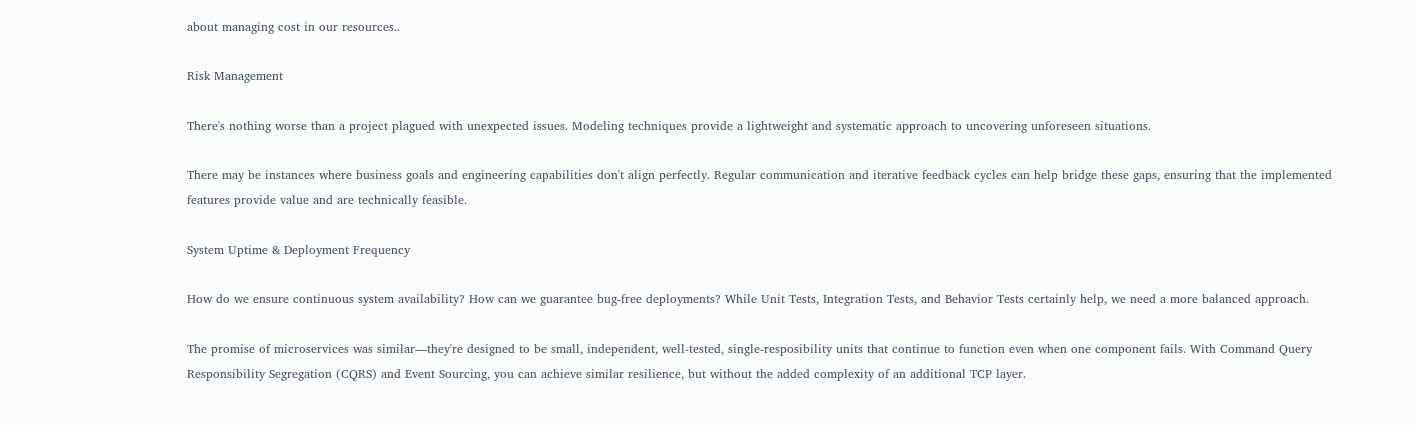about managing cost in our resources..

Risk Management

There's nothing worse than a project plagued with unexpected issues. Modeling techniques provide a lightweight and systematic approach to uncovering unforeseen situations.

There may be instances where business goals and engineering capabilities don't align perfectly. Regular communication and iterative feedback cycles can help bridge these gaps, ensuring that the implemented features provide value and are technically feasible.

System Uptime & Deployment Frequency

How do we ensure continuous system availability? How can we guarantee bug-free deployments? While Unit Tests, Integration Tests, and Behavior Tests certainly help, we need a more balanced approach.

The promise of microservices was similar—they're designed to be small, independent, well-tested, single-resposibility units that continue to function even when one component fails. With Command Query Responsibility Segregation (CQRS) and Event Sourcing, you can achieve similar resilience, but without the added complexity of an additional TCP layer.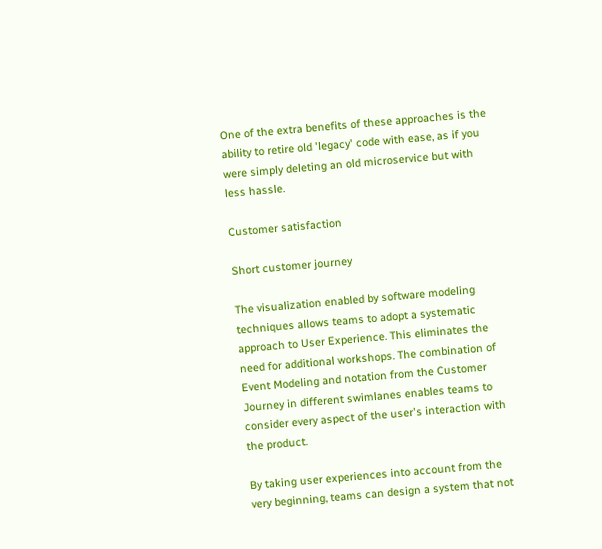One of the extra benefits of these approaches is the ability to retire old 'legacy' code with ease, as if you were simply deleting an old microservice but with less hassle.

Customer satisfaction

Short customer journey

The visualization enabled by software modeling techniques allows teams to adopt a systematic approach to User Experience. This eliminates the need for additional workshops. The combination of Event Modeling and notation from the Customer Journey in different swimlanes enables teams to consider every aspect of the user's interaction with the product.

By taking user experiences into account from the very beginning, teams can design a system that not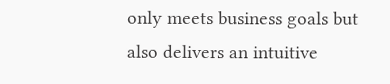only meets business goals but also delivers an intuitive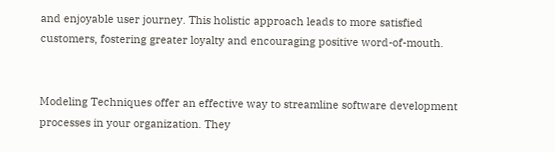and enjoyable user journey. This holistic approach leads to more satisfied customers, fostering greater loyalty and encouraging positive word-of-mouth.


Modeling Techniques offer an effective way to streamline software development processes in your organization. They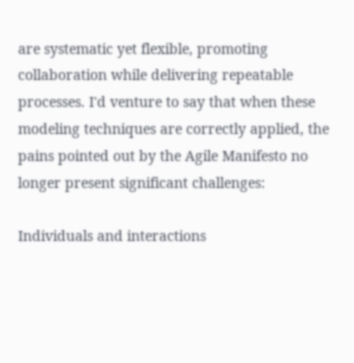are systematic yet flexible, promoting collaboration while delivering repeatable processes. I'd venture to say that when these modeling techniques are correctly applied, the pains pointed out by the Agile Manifesto no longer present significant challenges:

Individuals and interactions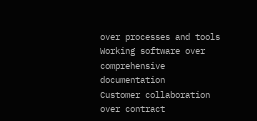over processes and tools
Working software over comprehensive documentation
Customer collaboration over contract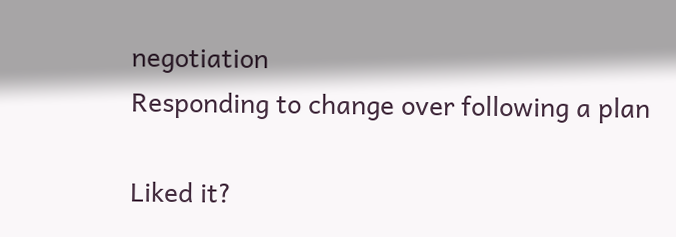negotiation
Responding to change over following a plan

Liked it?